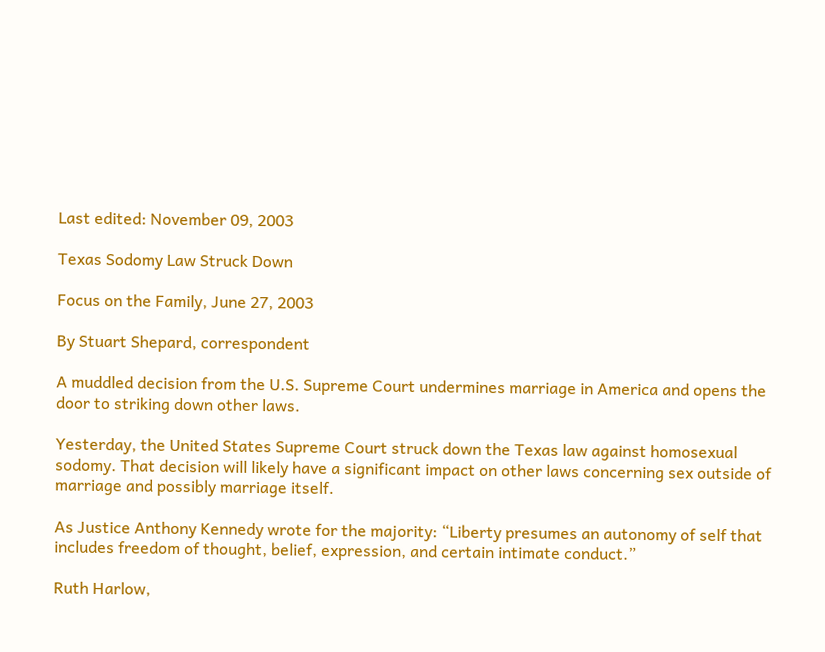Last edited: November 09, 2003

Texas Sodomy Law Struck Down

Focus on the Family, June 27, 2003

By Stuart Shepard, correspondent

A muddled decision from the U.S. Supreme Court undermines marriage in America and opens the door to striking down other laws.

Yesterday, the United States Supreme Court struck down the Texas law against homosexual sodomy. That decision will likely have a significant impact on other laws concerning sex outside of marriage and possibly marriage itself.

As Justice Anthony Kennedy wrote for the majority: “Liberty presumes an autonomy of self that includes freedom of thought, belief, expression, and certain intimate conduct.”

Ruth Harlow,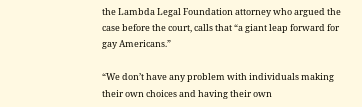the Lambda Legal Foundation attorney who argued the case before the court, calls that “a giant leap forward for gay Americans.”

“We don’t have any problem with individuals making their own choices and having their own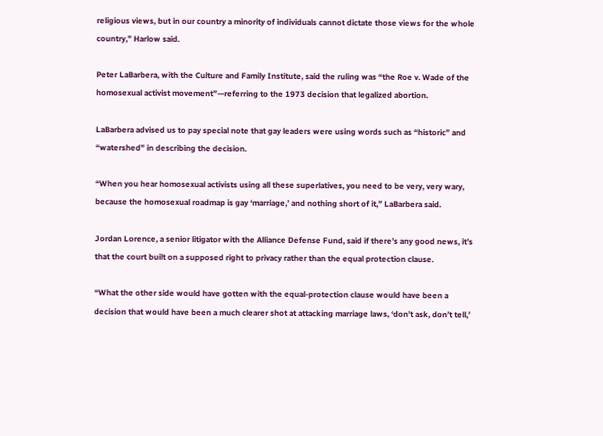religious views, but in our country a minority of individuals cannot dictate those views for the whole country,” Harlow said.

Peter LaBarbera, with the Culture and Family Institute, said the ruling was “the Roe v. Wade of the homosexual activist movement”—referring to the 1973 decision that legalized abortion.

LaBarbera advised us to pay special note that gay leaders were using words such as “historic” and “watershed” in describing the decision.

“When you hear homosexual activists using all these superlatives, you need to be very, very wary, because the homosexual roadmap is gay ‘marriage,’ and nothing short of it,” LaBarbera said.

Jordan Lorence, a senior litigator with the Alliance Defense Fund, said if there’s any good news, it’s that the court built on a supposed right to privacy rather than the equal protection clause.

“What the other side would have gotten with the equal-protection clause would have been a decision that would have been a much clearer shot at attacking marriage laws, ‘don’t ask, don’t tell,’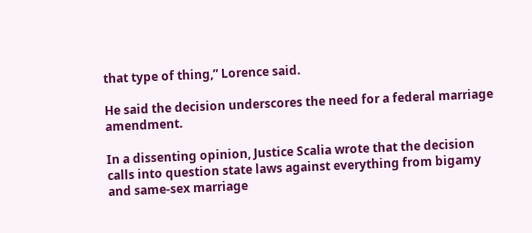that type of thing,” Lorence said.

He said the decision underscores the need for a federal marriage amendment.

In a dissenting opinion, Justice Scalia wrote that the decision calls into question state laws against everything from bigamy and same-sex marriage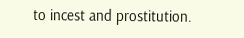to incest and prostitution.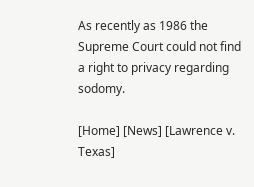As recently as 1986 the Supreme Court could not find a right to privacy regarding sodomy.

[Home] [News] [Lawrence v. Texas]